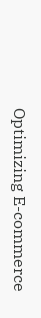Optimizing E-commerce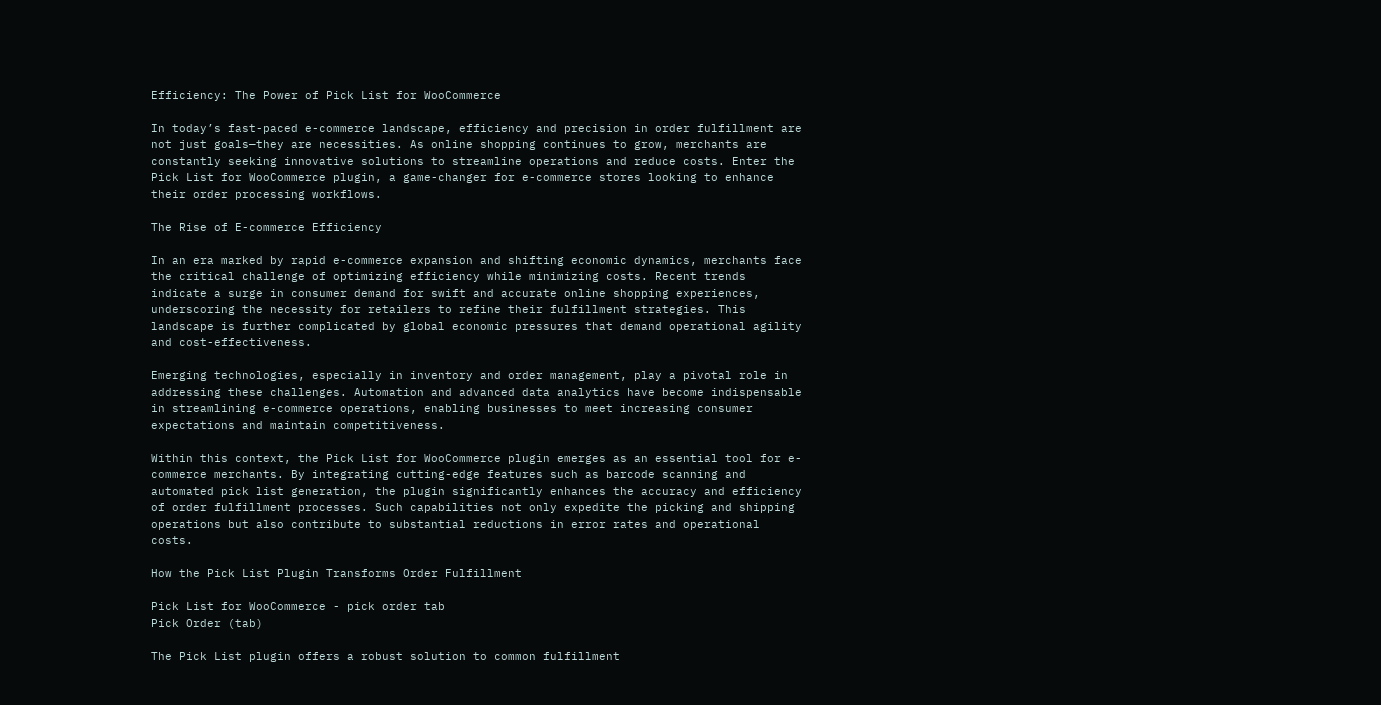Efficiency: The Power of Pick List for WooCommerce

In today’s fast-paced e-commerce landscape, efficiency and precision in order fulfillment are not just goals—they are necessities. As online shopping continues to grow, merchants are constantly seeking innovative solutions to streamline operations and reduce costs. Enter the Pick List for WooCommerce plugin, a game-changer for e-commerce stores looking to enhance their order processing workflows.

The Rise of E-commerce Efficiency

In an era marked by rapid e-commerce expansion and shifting economic dynamics, merchants face the critical challenge of optimizing efficiency while minimizing costs. Recent trends indicate a surge in consumer demand for swift and accurate online shopping experiences, underscoring the necessity for retailers to refine their fulfillment strategies. This landscape is further complicated by global economic pressures that demand operational agility and cost-effectiveness.

Emerging technologies, especially in inventory and order management, play a pivotal role in addressing these challenges. Automation and advanced data analytics have become indispensable in streamlining e-commerce operations, enabling businesses to meet increasing consumer expectations and maintain competitiveness.

Within this context, the Pick List for WooCommerce plugin emerges as an essential tool for e-commerce merchants. By integrating cutting-edge features such as barcode scanning and automated pick list generation, the plugin significantly enhances the accuracy and efficiency of order fulfillment processes. Such capabilities not only expedite the picking and shipping operations but also contribute to substantial reductions in error rates and operational costs.

How the Pick List Plugin Transforms Order Fulfillment

Pick List for WooCommerce - pick order tab
Pick Order (tab)

The Pick List plugin offers a robust solution to common fulfillment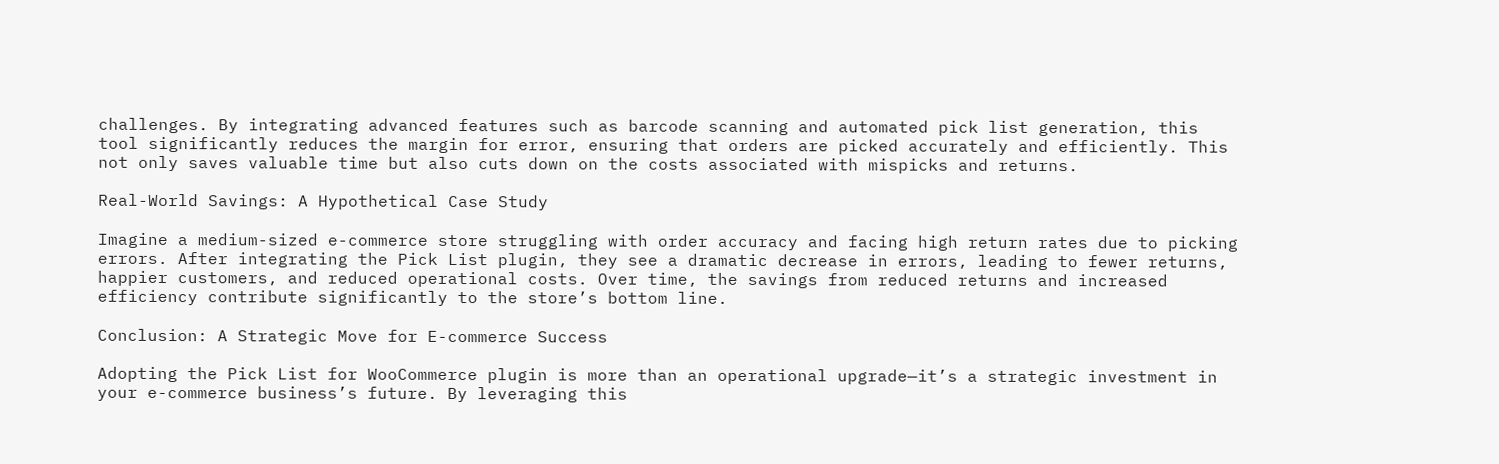challenges. By integrating advanced features such as barcode scanning and automated pick list generation, this tool significantly reduces the margin for error, ensuring that orders are picked accurately and efficiently. This not only saves valuable time but also cuts down on the costs associated with mispicks and returns.

Real-World Savings: A Hypothetical Case Study

Imagine a medium-sized e-commerce store struggling with order accuracy and facing high return rates due to picking errors. After integrating the Pick List plugin, they see a dramatic decrease in errors, leading to fewer returns, happier customers, and reduced operational costs. Over time, the savings from reduced returns and increased efficiency contribute significantly to the store’s bottom line.

Conclusion: A Strategic Move for E-commerce Success

Adopting the Pick List for WooCommerce plugin is more than an operational upgrade—it’s a strategic investment in your e-commerce business’s future. By leveraging this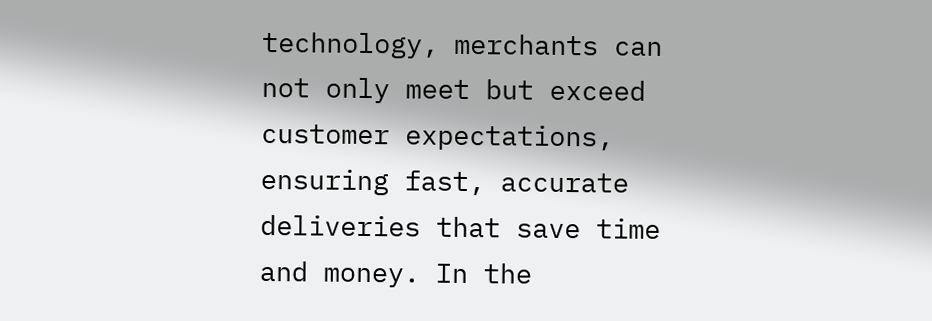technology, merchants can not only meet but exceed customer expectations, ensuring fast, accurate deliveries that save time and money. In the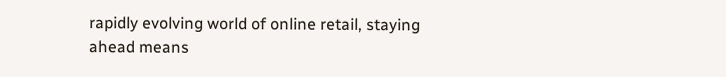rapidly evolving world of online retail, staying ahead means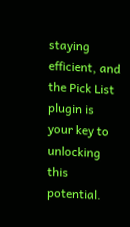staying efficient, and the Pick List plugin is your key to unlocking this potential.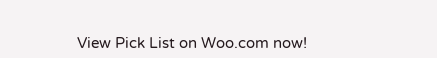View Pick List on Woo.com now!